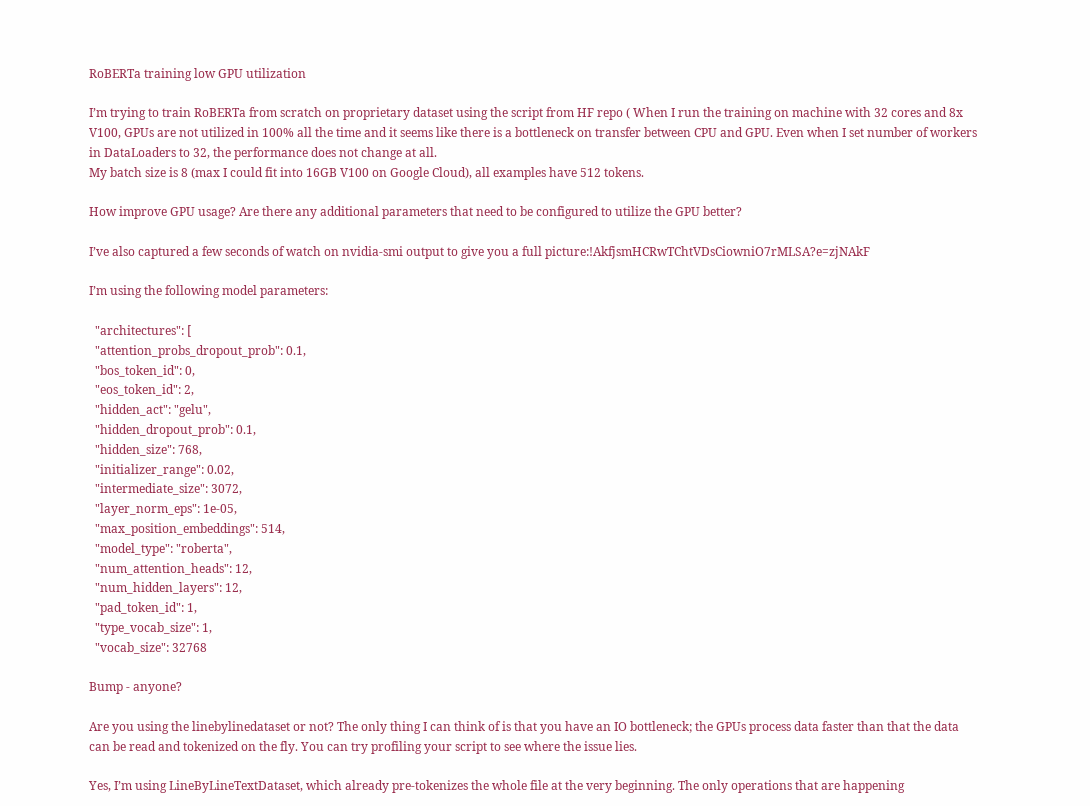RoBERTa training low GPU utilization

I’m trying to train RoBERTa from scratch on proprietary dataset using the script from HF repo ( When I run the training on machine with 32 cores and 8x V100, GPUs are not utilized in 100% all the time and it seems like there is a bottleneck on transfer between CPU and GPU. Even when I set number of workers in DataLoaders to 32, the performance does not change at all.
My batch size is 8 (max I could fit into 16GB V100 on Google Cloud), all examples have 512 tokens.

How improve GPU usage? Are there any additional parameters that need to be configured to utilize the GPU better?

I’ve also captured a few seconds of watch on nvidia-smi output to give you a full picture:!AkfjsmHCRwTChtVDsCiowniO7rMLSA?e=zjNAkF

I’m using the following model parameters:

  "architectures": [
  "attention_probs_dropout_prob": 0.1,
  "bos_token_id": 0,
  "eos_token_id": 2,
  "hidden_act": "gelu",
  "hidden_dropout_prob": 0.1,
  "hidden_size": 768,
  "initializer_range": 0.02,
  "intermediate_size": 3072,
  "layer_norm_eps": 1e-05,
  "max_position_embeddings": 514,
  "model_type": "roberta",
  "num_attention_heads": 12,
  "num_hidden_layers": 12,
  "pad_token_id": 1,
  "type_vocab_size": 1,
  "vocab_size": 32768

Bump - anyone?

Are you using the linebylinedataset or not? The only thing I can think of is that you have an IO bottleneck; the GPUs process data faster than that the data can be read and tokenized on the fly. You can try profiling your script to see where the issue lies.

Yes, I’m using LineByLineTextDataset, which already pre-tokenizes the whole file at the very beginning. The only operations that are happening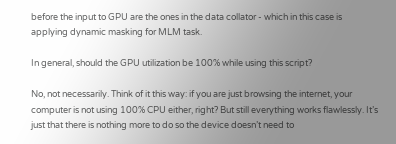before the input to GPU are the ones in the data collator - which in this case is applying dynamic masking for MLM task.

In general, should the GPU utilization be 100% while using this script?

No, not necessarily. Think of it this way: if you are just browsing the internet, your computer is not using 100% CPU either, right? But still everything works flawlessly. It’s just that there is nothing more to do so the device doesn’t need to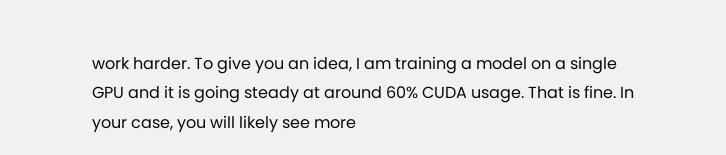work harder. To give you an idea, I am training a model on a single GPU and it is going steady at around 60% CUDA usage. That is fine. In your case, you will likely see more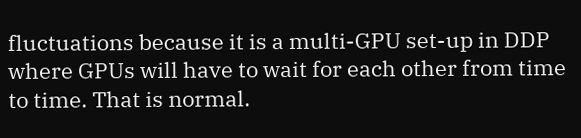fluctuations because it is a multi-GPU set-up in DDP where GPUs will have to wait for each other from time to time. That is normal.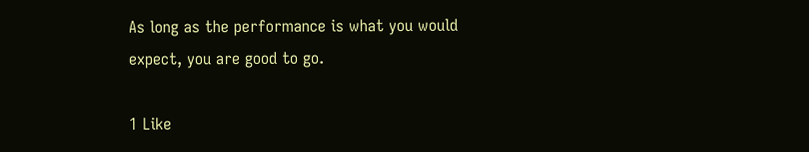As long as the performance is what you would expect, you are good to go.

1 Like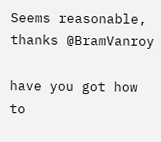Seems reasonable, thanks @BramVanroy

have you got how to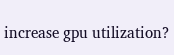increase gpu utilization?